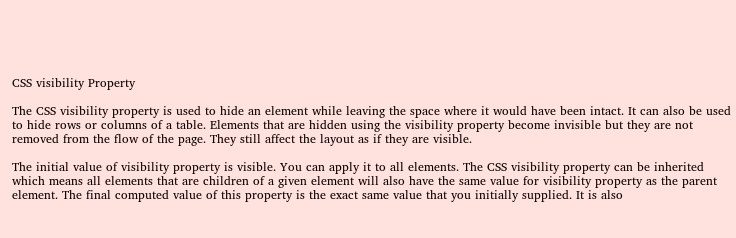CSS visibility Property

The CSS visibility property is used to hide an element while leaving the space where it would have been intact. It can also be used to hide rows or columns of a table. Elements that are hidden using the visibility property become invisible but they are not removed from the flow of the page. They still affect the layout as if they are visible.

The initial value of visibility property is visible. You can apply it to all elements. The CSS visibility property can be inherited which means all elements that are children of a given element will also have the same value for visibility property as the parent element. The final computed value of this property is the exact same value that you initially supplied. It is also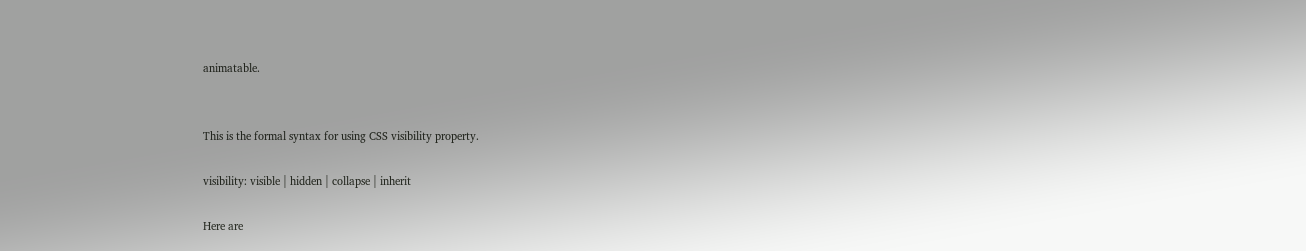animatable.


This is the formal syntax for using CSS visibility property.

visibility: visible | hidden | collapse | inherit

Here are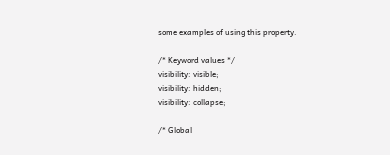some examples of using this property.

/* Keyword values */
visibility: visible;
visibility: hidden;
visibility: collapse;

/* Global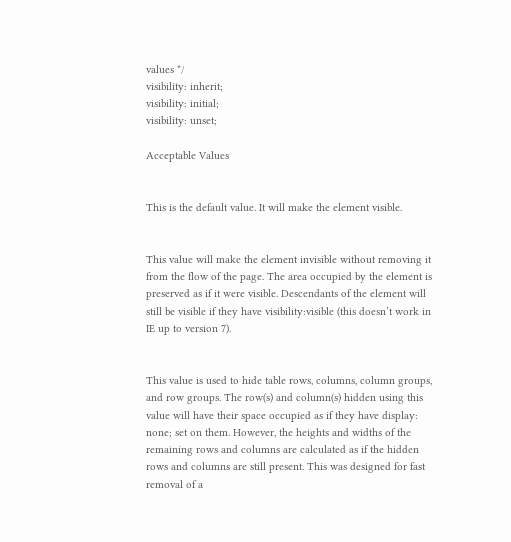values */
visibility: inherit;
visibility: initial;
visibility: unset;

Acceptable Values


This is the default value. It will make the element visible.


This value will make the element invisible without removing it from the flow of the page. The area occupied by the element is preserved as if it were visible. Descendants of the element will still be visible if they have visibility:visible (this doesn’t work in IE up to version 7).


This value is used to hide table rows, columns, column groups, and row groups. The row(s) and column(s) hidden using this value will have their space occupied as if they have display: none; set on them. However, the heights and widths of the remaining rows and columns are calculated as if the hidden rows and columns are still present. This was designed for fast removal of a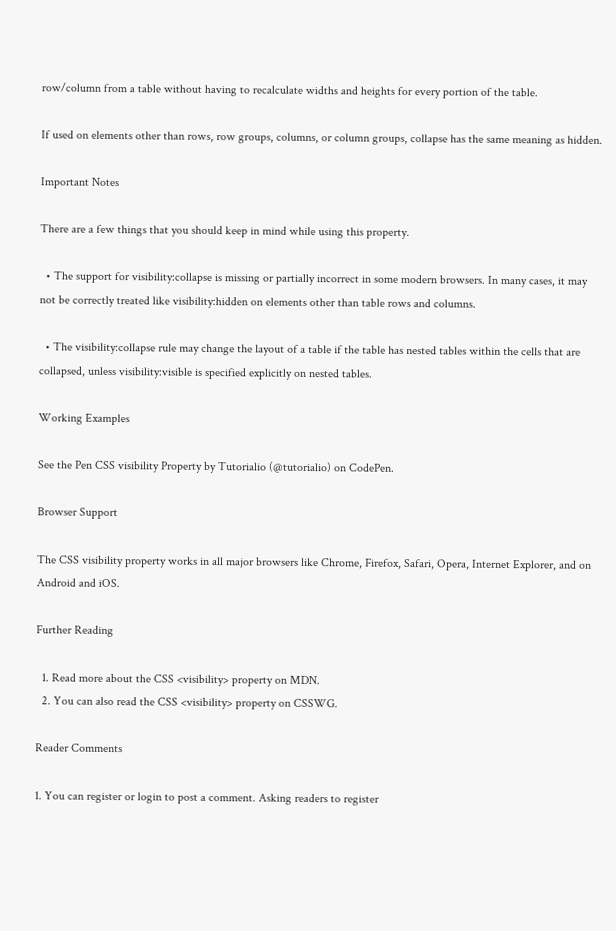row/column from a table without having to recalculate widths and heights for every portion of the table.

If used on elements other than rows, row groups, columns, or column groups, collapse has the same meaning as hidden.

Important Notes

There are a few things that you should keep in mind while using this property.

  • The support for visibility:collapse is missing or partially incorrect in some modern browsers. In many cases, it may not be correctly treated like visibility:hidden on elements other than table rows and columns.

  • The visibility:collapse rule may change the layout of a table if the table has nested tables within the cells that are collapsed, unless visibility:visible is specified explicitly on nested tables.

Working Examples

See the Pen CSS visibility Property by Tutorialio (@tutorialio) on CodePen.

Browser Support

The CSS visibility property works in all major browsers like Chrome, Firefox, Safari, Opera, Internet Explorer, and on Android and iOS.

Further Reading

  1. Read more about the CSS <visibility> property on MDN.
  2. You can also read the CSS <visibility> property on CSSWG.

Reader Comments

1. You can register or login to post a comment. Asking readers to register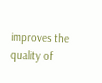improves the quality of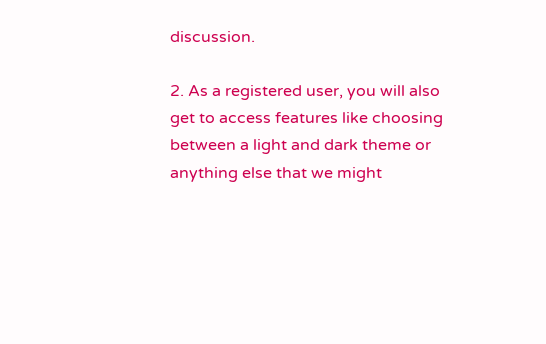discussion.

2. As a registered user, you will also get to access features like choosing between a light and dark theme or anything else that we might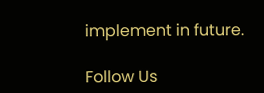implement in future.

Follow Us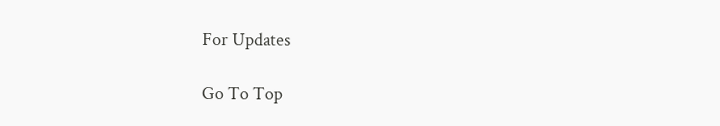For Updates

Go To Top